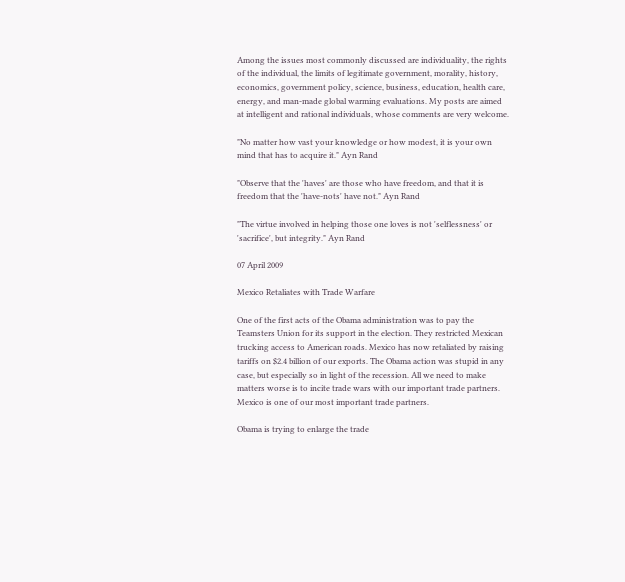Among the issues most commonly discussed are individuality, the rights of the individual, the limits of legitimate government, morality, history, economics, government policy, science, business, education, health care, energy, and man-made global warming evaluations. My posts are aimed at intelligent and rational individuals, whose comments are very welcome.

"No matter how vast your knowledge or how modest, it is your own mind that has to acquire it." Ayn Rand

"Observe that the 'haves' are those who have freedom, and that it is freedom that the 'have-nots' have not." Ayn Rand

"The virtue involved in helping those one loves is not 'selflessness' or 'sacrifice', but integrity." Ayn Rand

07 April 2009

Mexico Retaliates with Trade Warfare

One of the first acts of the Obama administration was to pay the Teamsters Union for its support in the election. They restricted Mexican trucking access to American roads. Mexico has now retaliated by raising tariffs on $2.4 billion of our exports. The Obama action was stupid in any case, but especially so in light of the recession. All we need to make matters worse is to incite trade wars with our important trade partners. Mexico is one of our most important trade partners.

Obama is trying to enlarge the trade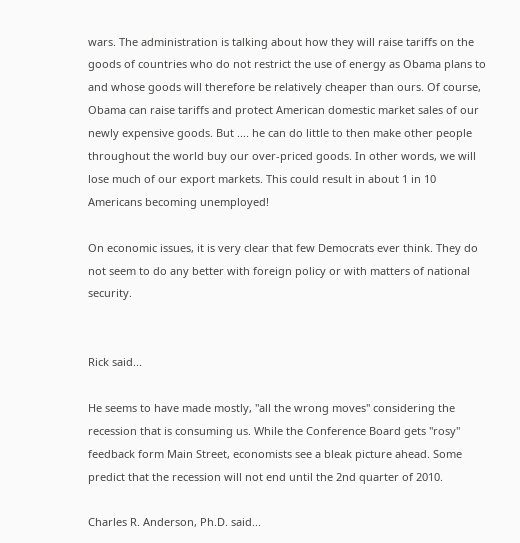wars. The administration is talking about how they will raise tariffs on the goods of countries who do not restrict the use of energy as Obama plans to and whose goods will therefore be relatively cheaper than ours. Of course, Obama can raise tariffs and protect American domestic market sales of our newly expensive goods. But .... he can do little to then make other people throughout the world buy our over-priced goods. In other words, we will lose much of our export markets. This could result in about 1 in 10 Americans becoming unemployed!

On economic issues, it is very clear that few Democrats ever think. They do not seem to do any better with foreign policy or with matters of national security.


Rick said...

He seems to have made mostly, "all the wrong moves" considering the recession that is consuming us. While the Conference Board gets "rosy" feedback form Main Street, economists see a bleak picture ahead. Some predict that the recession will not end until the 2nd quarter of 2010.

Charles R. Anderson, Ph.D. said...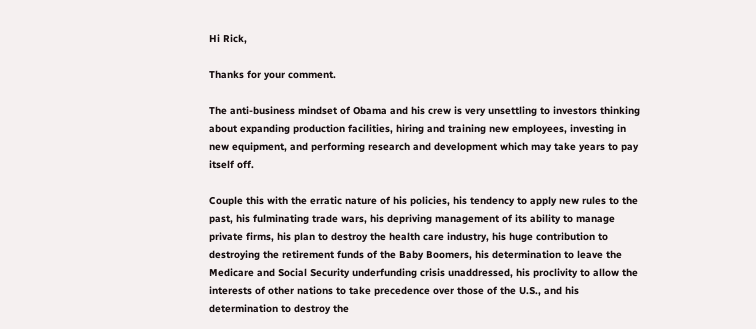Hi Rick,

Thanks for your comment.

The anti-business mindset of Obama and his crew is very unsettling to investors thinking about expanding production facilities, hiring and training new employees, investing in new equipment, and performing research and development which may take years to pay itself off.

Couple this with the erratic nature of his policies, his tendency to apply new rules to the past, his fulminating trade wars, his depriving management of its ability to manage private firms, his plan to destroy the health care industry, his huge contribution to destroying the retirement funds of the Baby Boomers, his determination to leave the Medicare and Social Security underfunding crisis unaddressed, his proclivity to allow the interests of other nations to take precedence over those of the U.S., and his determination to destroy the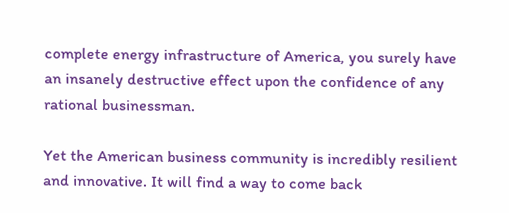complete energy infrastructure of America, you surely have an insanely destructive effect upon the confidence of any rational businessman.

Yet the American business community is incredibly resilient and innovative. It will find a way to come back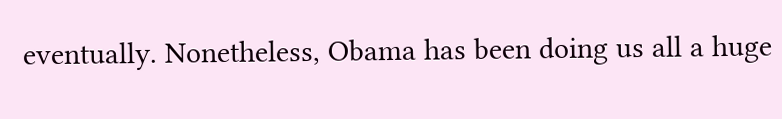eventually. Nonetheless, Obama has been doing us all a huge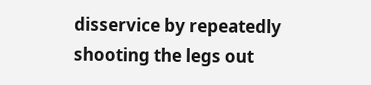disservice by repeatedly shooting the legs out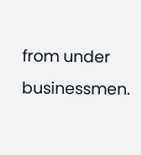from under businessmen.